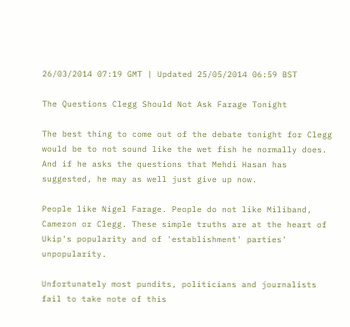26/03/2014 07:19 GMT | Updated 25/05/2014 06:59 BST

The Questions Clegg Should Not Ask Farage Tonight

The best thing to come out of the debate tonight for Clegg would be to not sound like the wet fish he normally does. And if he asks the questions that Mehdi Hasan has suggested, he may as well just give up now.

People like Nigel Farage. People do not like Miliband, Cameron or Clegg. These simple truths are at the heart of Ukip's popularity and of 'establishment' parties' unpopularity.

Unfortunately most pundits, politicians and journalists fail to take note of this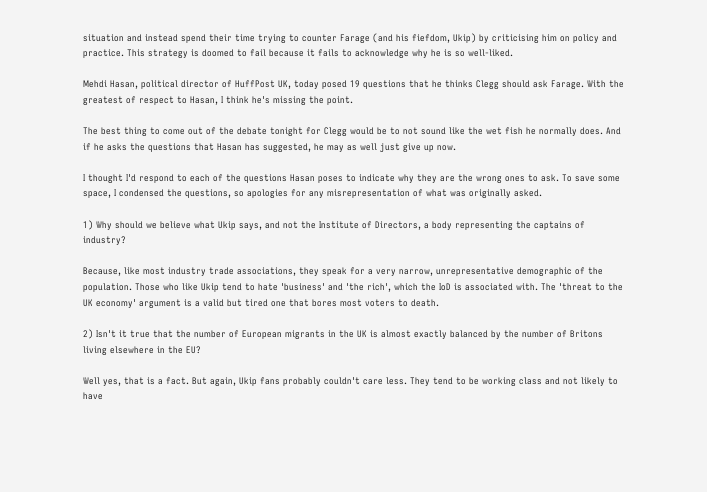situation and instead spend their time trying to counter Farage (and his fiefdom, Ukip) by criticising him on policy and practice. This strategy is doomed to fail because it fails to acknowledge why he is so well-liked.

Mehdi Hasan, political director of HuffPost UK, today posed 19 questions that he thinks Clegg should ask Farage. With the greatest of respect to Hasan, I think he's missing the point.

The best thing to come out of the debate tonight for Clegg would be to not sound like the wet fish he normally does. And if he asks the questions that Hasan has suggested, he may as well just give up now.

I thought I'd respond to each of the questions Hasan poses to indicate why they are the wrong ones to ask. To save some space, I condensed the questions, so apologies for any misrepresentation of what was originally asked.

1) Why should we believe what Ukip says, and not the Institute of Directors, a body representing the captains of industry?

Because, like most industry trade associations, they speak for a very narrow, unrepresentative demographic of the population. Those who like Ukip tend to hate 'business' and 'the rich', which the IoD is associated with. The 'threat to the UK economy' argument is a valid but tired one that bores most voters to death.

2) Isn't it true that the number of European migrants in the UK is almost exactly balanced by the number of Britons living elsewhere in the EU?

Well yes, that is a fact. But again, Ukip fans probably couldn't care less. They tend to be working class and not likely to have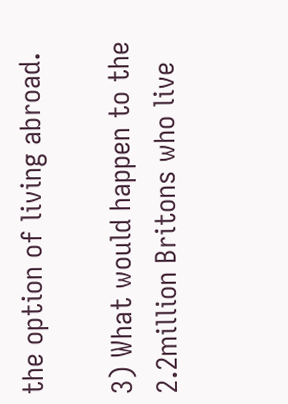the option of living abroad.

3) What would happen to the 2.2million Britons who live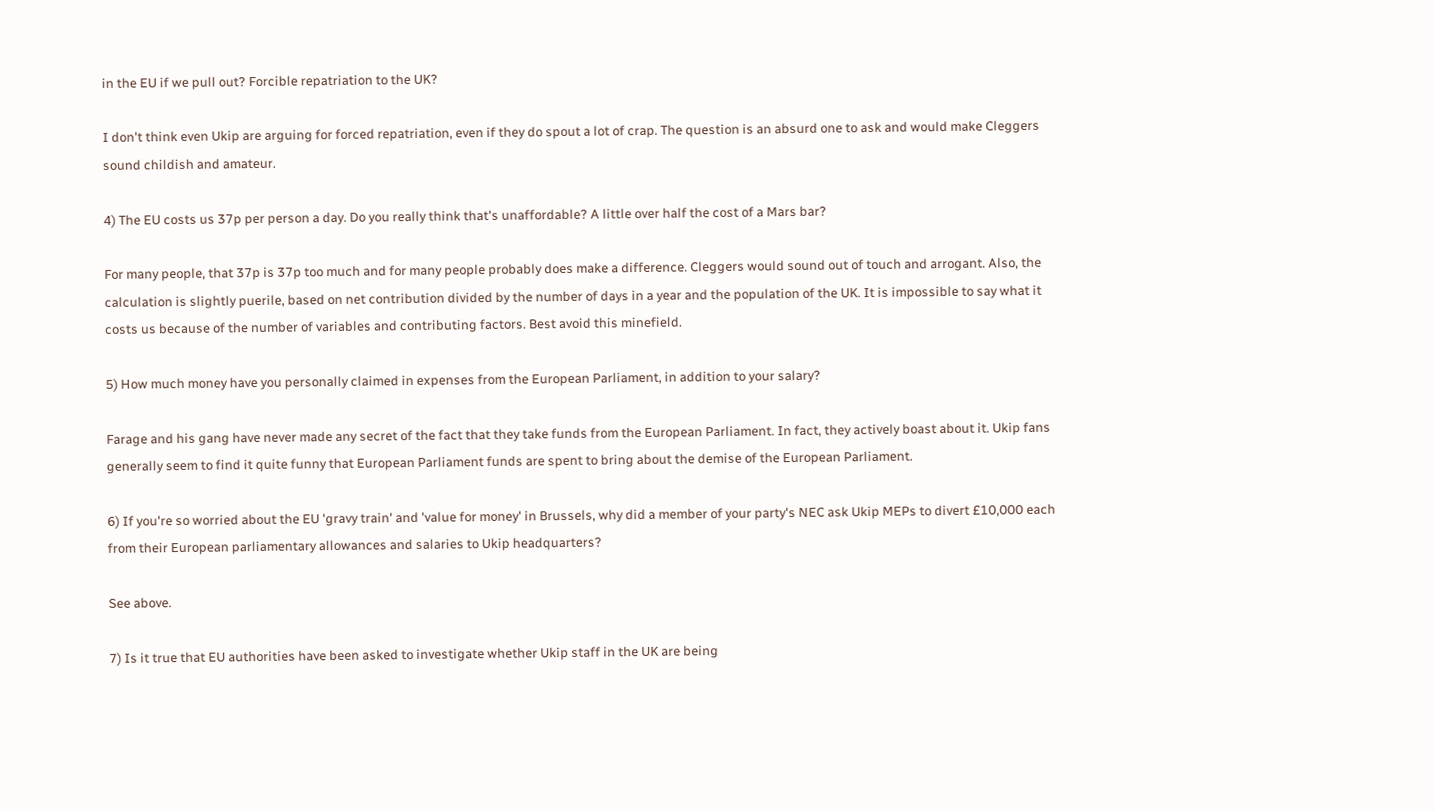in the EU if we pull out? Forcible repatriation to the UK?

I don't think even Ukip are arguing for forced repatriation, even if they do spout a lot of crap. The question is an absurd one to ask and would make Cleggers sound childish and amateur.

4) The EU costs us 37p per person a day. Do you really think that's unaffordable? A little over half the cost of a Mars bar?

For many people, that 37p is 37p too much and for many people probably does make a difference. Cleggers would sound out of touch and arrogant. Also, the calculation is slightly puerile, based on net contribution divided by the number of days in a year and the population of the UK. It is impossible to say what it costs us because of the number of variables and contributing factors. Best avoid this minefield.

5) How much money have you personally claimed in expenses from the European Parliament, in addition to your salary?

Farage and his gang have never made any secret of the fact that they take funds from the European Parliament. In fact, they actively boast about it. Ukip fans generally seem to find it quite funny that European Parliament funds are spent to bring about the demise of the European Parliament.

6) If you're so worried about the EU 'gravy train' and 'value for money' in Brussels, why did a member of your party's NEC ask Ukip MEPs to divert £10,000 each from their European parliamentary allowances and salaries to Ukip headquarters?

See above.

7) Is it true that EU authorities have been asked to investigate whether Ukip staff in the UK are being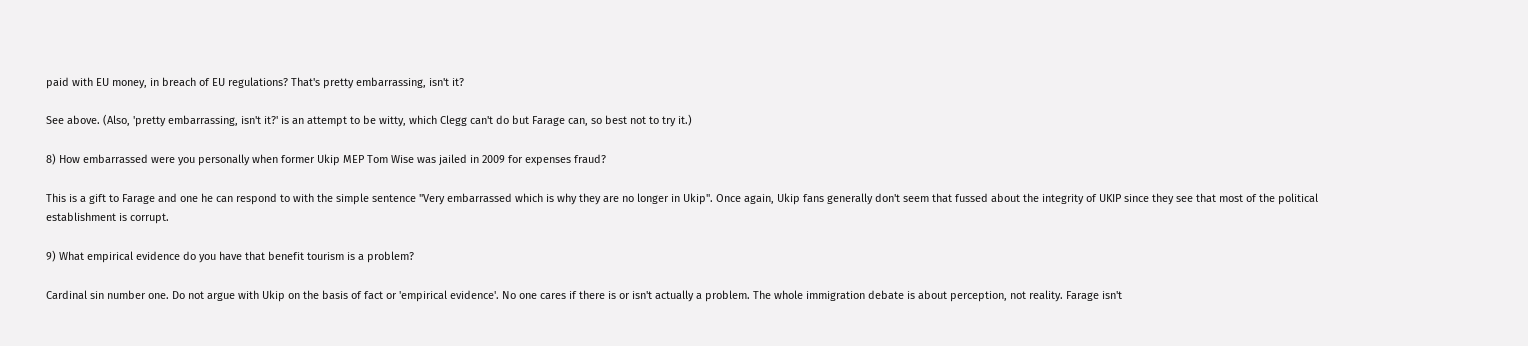paid with EU money, in breach of EU regulations? That's pretty embarrassing, isn't it?

See above. (Also, 'pretty embarrassing, isn't it?' is an attempt to be witty, which Clegg can't do but Farage can, so best not to try it.)

8) How embarrassed were you personally when former Ukip MEP Tom Wise was jailed in 2009 for expenses fraud?

This is a gift to Farage and one he can respond to with the simple sentence "Very embarrassed which is why they are no longer in Ukip". Once again, Ukip fans generally don't seem that fussed about the integrity of UKIP since they see that most of the political establishment is corrupt.

9) What empirical evidence do you have that benefit tourism is a problem?

Cardinal sin number one. Do not argue with Ukip on the basis of fact or 'empirical evidence'. No one cares if there is or isn't actually a problem. The whole immigration debate is about perception, not reality. Farage isn't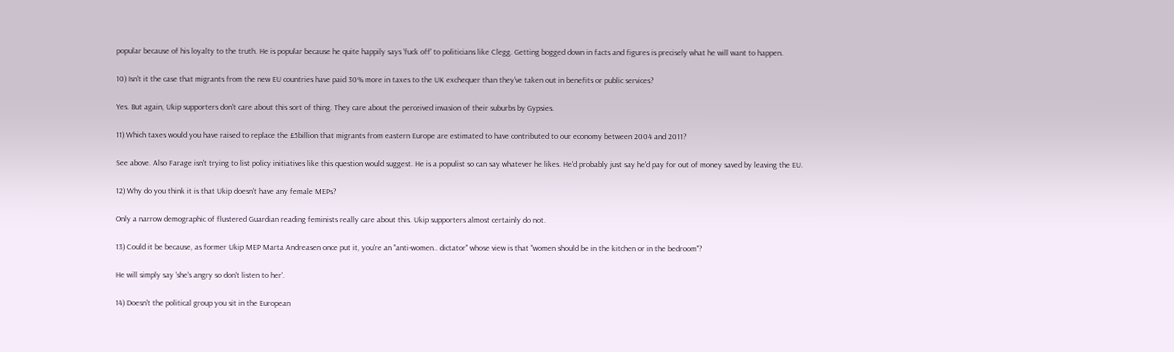popular because of his loyalty to the truth. He is popular because he quite happily says 'fuck off' to politicians like Clegg. Getting bogged down in facts and figures is precisely what he will want to happen.

10) Isn't it the case that migrants from the new EU countries have paid 30% more in taxes to the UK exchequer than they've taken out in benefits or public services?

Yes. But again, Ukip supporters don't care about this sort of thing. They care about the perceived invasion of their suburbs by Gypsies.

11) Which taxes would you have raised to replace the £5billion that migrants from eastern Europe are estimated to have contributed to our economy between 2004 and 2011?

See above. Also Farage isn't trying to list policy initiatives like this question would suggest. He is a populist so can say whatever he likes. He'd probably just say he'd pay for out of money saved by leaving the EU.

12) Why do you think it is that Ukip doesn't have any female MEPs?

Only a narrow demographic of flustered Guardian reading feminists really care about this. Ukip supporters almost certainly do not.

13) Could it be because, as former Ukip MEP Marta Andreasen once put it, you're an "anti-women.. dictator" whose view is that "women should be in the kitchen or in the bedroom"?

He will simply say 'she's angry so don't listen to her'.

14) Doesn't the political group you sit in the European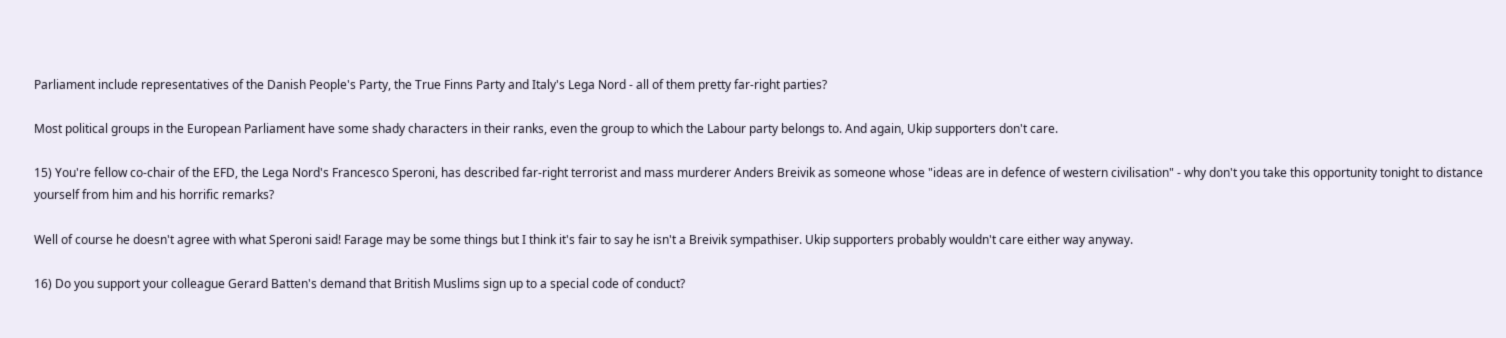Parliament include representatives of the Danish People's Party, the True Finns Party and Italy's Lega Nord - all of them pretty far-right parties?

Most political groups in the European Parliament have some shady characters in their ranks, even the group to which the Labour party belongs to. And again, Ukip supporters don't care.

15) You're fellow co-chair of the EFD, the Lega Nord's Francesco Speroni, has described far-right terrorist and mass murderer Anders Breivik as someone whose "ideas are in defence of western civilisation" - why don't you take this opportunity tonight to distance yourself from him and his horrific remarks?

Well of course he doesn't agree with what Speroni said! Farage may be some things but I think it's fair to say he isn't a Breivik sympathiser. Ukip supporters probably wouldn't care either way anyway.

16) Do you support your colleague Gerard Batten's demand that British Muslims sign up to a special code of conduct?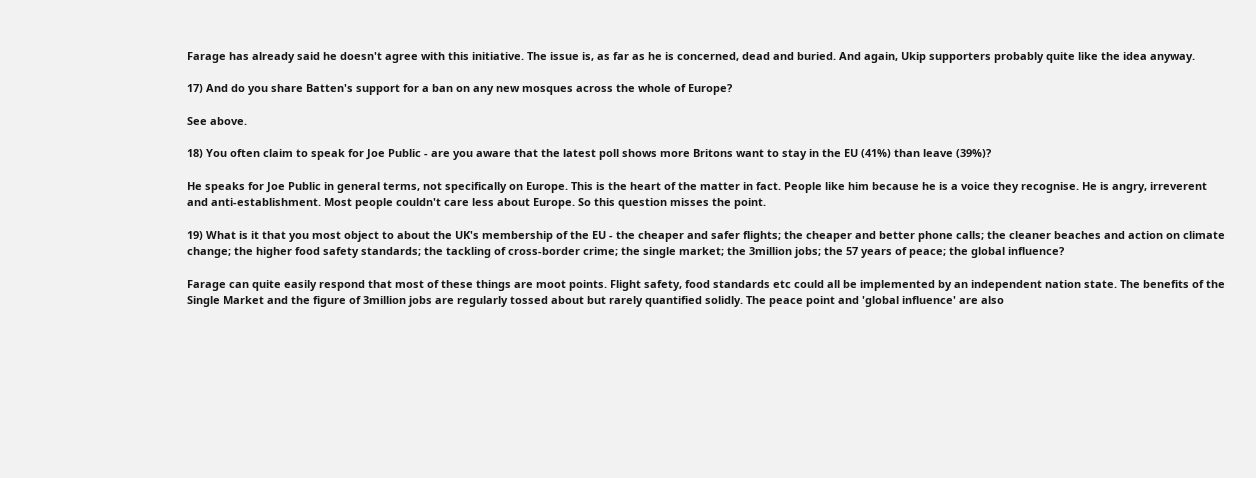Farage has already said he doesn't agree with this initiative. The issue is, as far as he is concerned, dead and buried. And again, Ukip supporters probably quite like the idea anyway.

17) And do you share Batten's support for a ban on any new mosques across the whole of Europe?

See above.

18) You often claim to speak for Joe Public - are you aware that the latest poll shows more Britons want to stay in the EU (41%) than leave (39%)?

He speaks for Joe Public in general terms, not specifically on Europe. This is the heart of the matter in fact. People like him because he is a voice they recognise. He is angry, irreverent and anti-establishment. Most people couldn't care less about Europe. So this question misses the point.

19) What is it that you most object to about the UK's membership of the EU - the cheaper and safer flights; the cheaper and better phone calls; the cleaner beaches and action on climate change; the higher food safety standards; the tackling of cross-border crime; the single market; the 3million jobs; the 57 years of peace; the global influence?

Farage can quite easily respond that most of these things are moot points. Flight safety, food standards etc could all be implemented by an independent nation state. The benefits of the Single Market and the figure of 3million jobs are regularly tossed about but rarely quantified solidly. The peace point and 'global influence' are also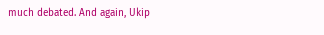much debated. And again, Ukip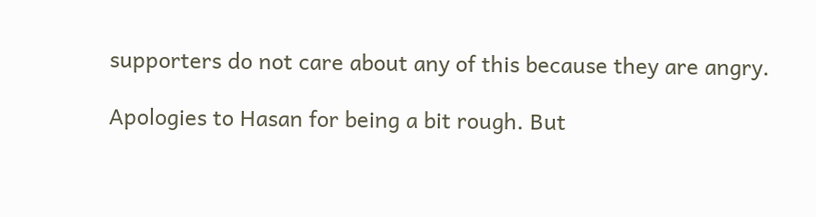supporters do not care about any of this because they are angry.

Apologies to Hasan for being a bit rough. But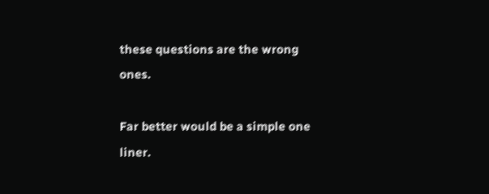these questions are the wrong ones.

Far better would be a simple one liner.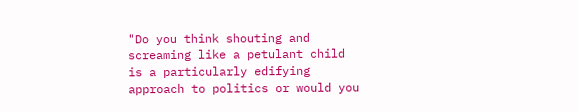"Do you think shouting and screaming like a petulant child is a particularly edifying approach to politics or would you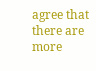agree that there are more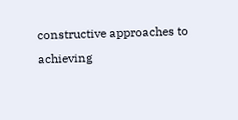constructive approaches to achieving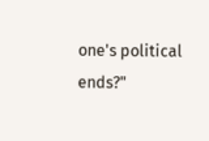one's political ends?"